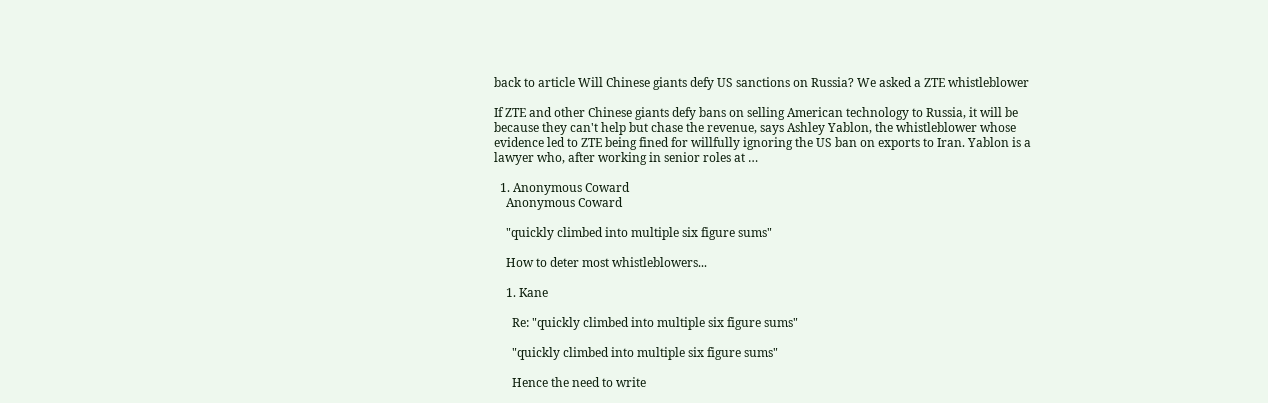back to article Will Chinese giants defy US sanctions on Russia? We asked a ZTE whistleblower

If ZTE and other Chinese giants defy bans on selling American technology to Russia, it will be because they can't help but chase the revenue, says Ashley Yablon, the whistleblower whose evidence led to ZTE being fined for willfully ignoring the US ban on exports to Iran. Yablon is a lawyer who, after working in senior roles at …

  1. Anonymous Coward
    Anonymous Coward

    "quickly climbed into multiple six figure sums"

    How to deter most whistleblowers...

    1. Kane

      Re: "quickly climbed into multiple six figure sums"

      "quickly climbed into multiple six figure sums"

      Hence the need to write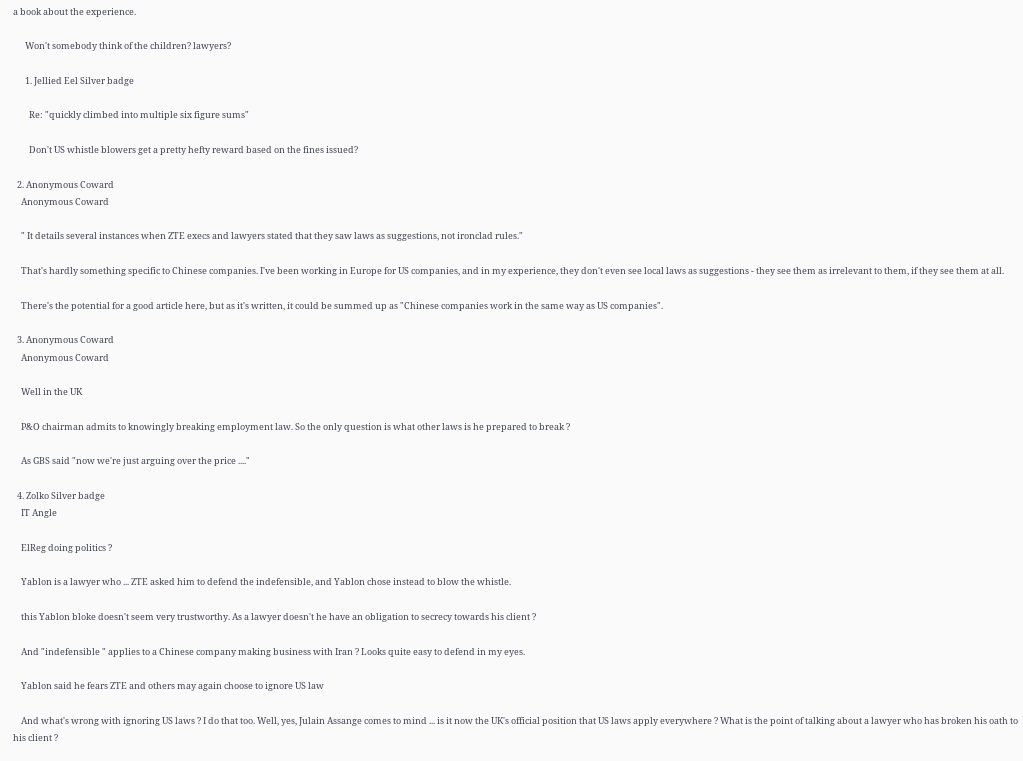a book about the experience.

      Won't somebody think of the children? lawyers?

      1. Jellied Eel Silver badge

        Re: "quickly climbed into multiple six figure sums"

        Don't US whistle blowers get a pretty hefty reward based on the fines issued?

  2. Anonymous Coward
    Anonymous Coward

    " It details several instances when ZTE execs and lawyers stated that they saw laws as suggestions, not ironclad rules."

    That's hardly something specific to Chinese companies. I've been working in Europe for US companies, and in my experience, they don't even see local laws as suggestions - they see them as irrelevant to them, if they see them at all.

    There's the potential for a good article here, but as it's written, it could be summed up as "Chinese companies work in the same way as US companies".

  3. Anonymous Coward
    Anonymous Coward

    Well in the UK

    P&O chairman admits to knowingly breaking employment law. So the only question is what other laws is he prepared to break ?

    As GBS said "now we're just arguing over the price ...."

  4. Zolko Silver badge
    IT Angle

    ElReg doing politics ?

    Yablon is a lawyer who ... ZTE asked him to defend the indefensible, and Yablon chose instead to blow the whistle.

    this Yablon bloke doesn't seem very trustworthy. As a lawyer doesn't he have an obligation to secrecy towards his client ?

    And "indefensible " applies to a Chinese company making business with Iran ? Looks quite easy to defend in my eyes.

    Yablon said he fears ZTE and others may again choose to ignore US law

    And what's wrong with ignoring US laws ? I do that too. Well, yes, Julain Assange comes to mind ... is it now the UK's official position that US laws apply everywhere ? What is the point of talking about a lawyer who has broken his oath to his client ?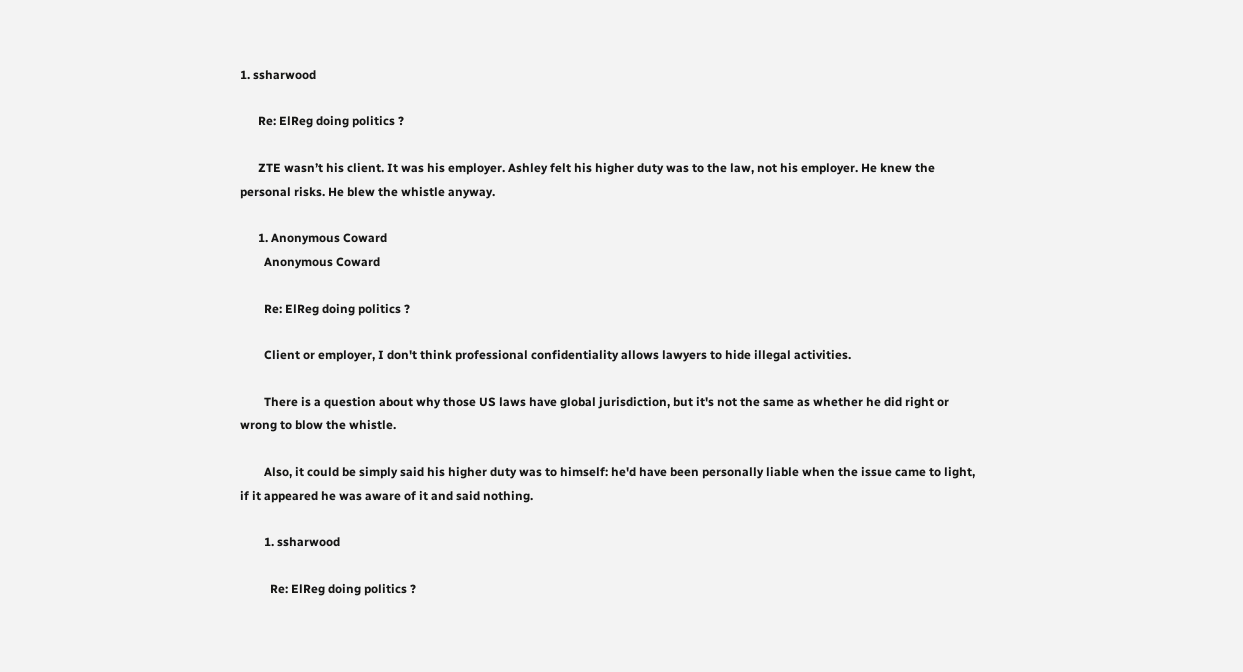1. ssharwood

      Re: ElReg doing politics ?

      ZTE wasn’t his client. It was his employer. Ashley felt his higher duty was to the law, not his employer. He knew the personal risks. He blew the whistle anyway.

      1. Anonymous Coward
        Anonymous Coward

        Re: ElReg doing politics ?

        Client or employer, I don't think professional confidentiality allows lawyers to hide illegal activities.

        There is a question about why those US laws have global jurisdiction, but it's not the same as whether he did right or wrong to blow the whistle.

        Also, it could be simply said his higher duty was to himself: he'd have been personally liable when the issue came to light, if it appeared he was aware of it and said nothing.

        1. ssharwood

          Re: ElReg doing politics ?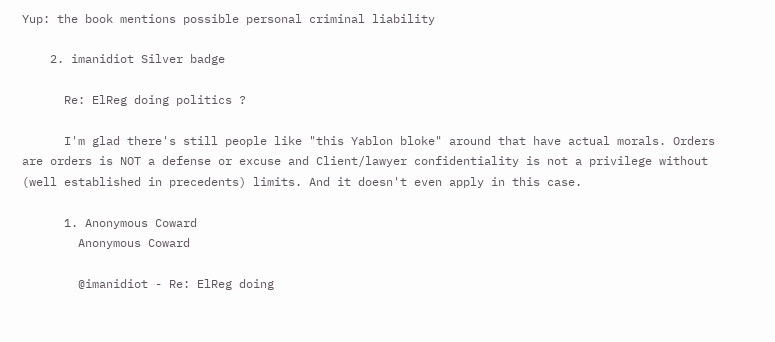Yup: the book mentions possible personal criminal liability

    2. imanidiot Silver badge

      Re: ElReg doing politics ?

      I'm glad there's still people like "this Yablon bloke" around that have actual morals. Orders are orders is NOT a defense or excuse and Client/lawyer confidentiality is not a privilege without (well established in precedents) limits. And it doesn't even apply in this case.

      1. Anonymous Coward
        Anonymous Coward

        @imanidiot - Re: ElReg doing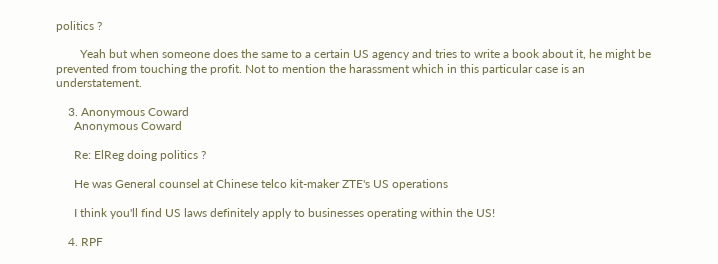politics ?

        Yeah but when someone does the same to a certain US agency and tries to write a book about it, he might be prevented from touching the profit. Not to mention the harassment which in this particular case is an understatement.

    3. Anonymous Coward
      Anonymous Coward

      Re: ElReg doing politics ?

      He was General counsel at Chinese telco kit-maker ZTE's US operations

      I think you'll find US laws definitely apply to businesses operating within the US!

    4. RPF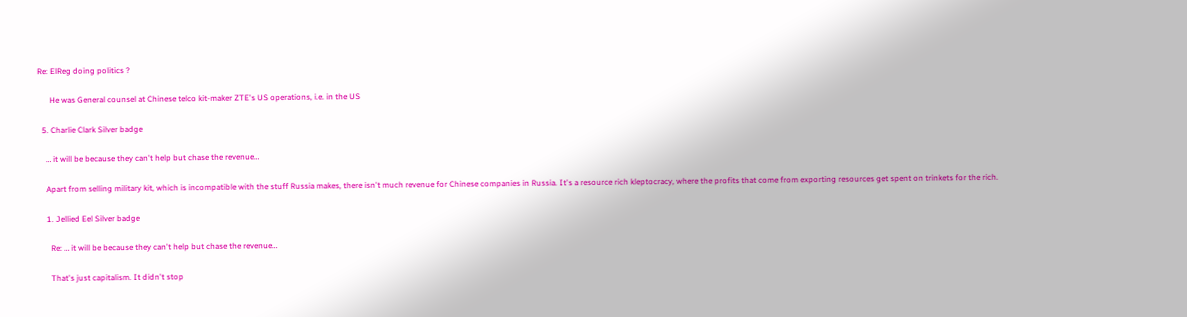Re: ElReg doing politics ?

      He was General counsel at Chinese telco kit-maker ZTE's US operations, i.e. in the US

  5. Charlie Clark Silver badge

    … it will be because they can't help but chase the revenue…

    Apart from selling military kit, which is incompatible with the stuff Russia makes, there isn't much revenue for Chinese companies in Russia. It's a resource rich kleptocracy, where the profits that come from exporting resources get spent on trinkets for the rich.

    1. Jellied Eel Silver badge

      Re: … it will be because they can't help but chase the revenue…

      That's just capitalism. It didn't stop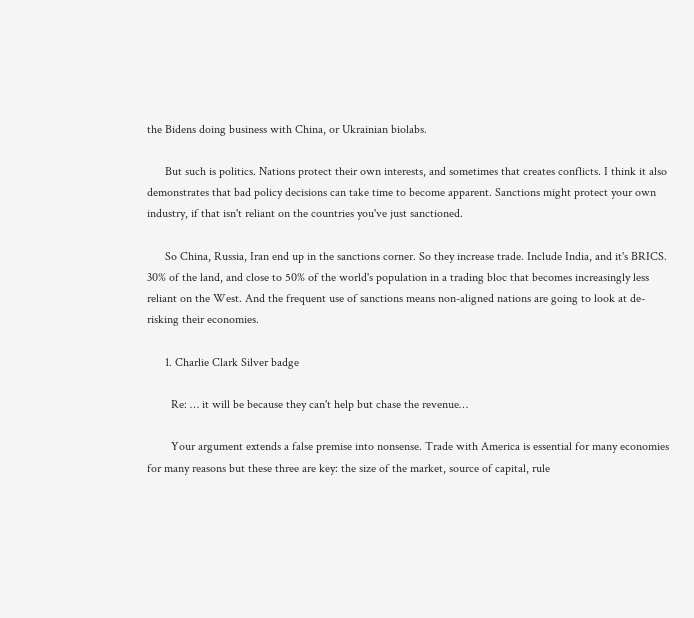the Bidens doing business with China, or Ukrainian biolabs.

      But such is politics. Nations protect their own interests, and sometimes that creates conflicts. I think it also demonstrates that bad policy decisions can take time to become apparent. Sanctions might protect your own industry, if that isn't reliant on the countries you've just sanctioned.

      So China, Russia, Iran end up in the sanctions corner. So they increase trade. Include India, and it's BRICS. 30% of the land, and close to 50% of the world's population in a trading bloc that becomes increasingly less reliant on the West. And the frequent use of sanctions means non-aligned nations are going to look at de-risking their economies.

      1. Charlie Clark Silver badge

        Re: … it will be because they can't help but chase the revenue…

        Your argument extends a false premise into nonsense. Trade with America is essential for many economies for many reasons but these three are key: the size of the market, source of capital, rule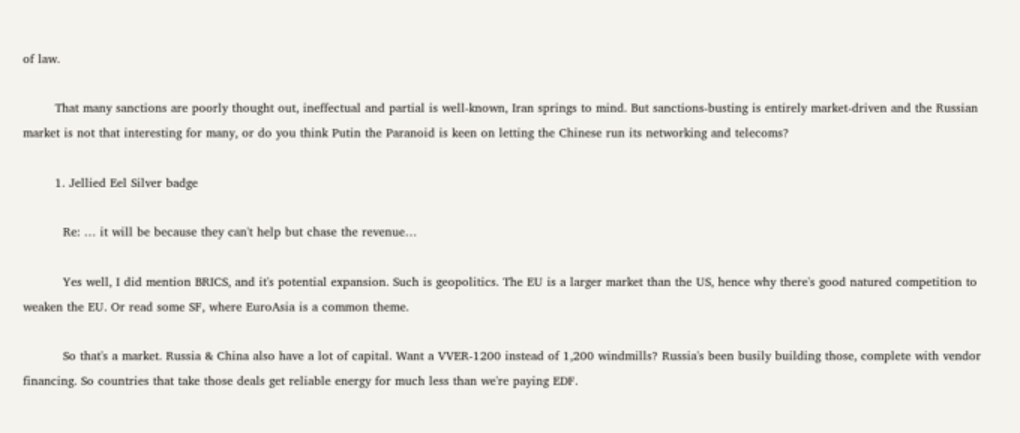of law.

        That many sanctions are poorly thought out, ineffectual and partial is well-known, Iran springs to mind. But sanctions-busting is entirely market-driven and the Russian market is not that interesting for many, or do you think Putin the Paranoid is keen on letting the Chinese run its networking and telecoms?

        1. Jellied Eel Silver badge

          Re: … it will be because they can't help but chase the revenue…

          Yes well, I did mention BRICS, and it's potential expansion. Such is geopolitics. The EU is a larger market than the US, hence why there's good natured competition to weaken the EU. Or read some SF, where EuroAsia is a common theme.

          So that's a market. Russia & China also have a lot of capital. Want a VVER-1200 instead of 1,200 windmills? Russia's been busily building those, complete with vendor financing. So countries that take those deals get reliable energy for much less than we're paying EDF.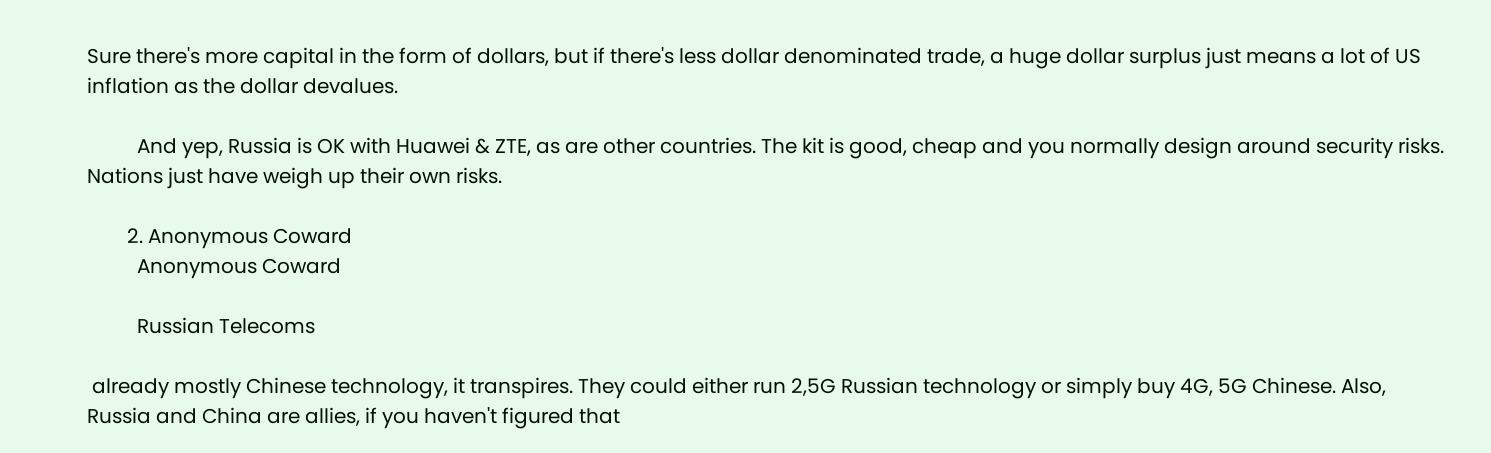Sure there's more capital in the form of dollars, but if there's less dollar denominated trade, a huge dollar surplus just means a lot of US inflation as the dollar devalues.

          And yep, Russia is OK with Huawei & ZTE, as are other countries. The kit is good, cheap and you normally design around security risks. Nations just have weigh up their own risks.

        2. Anonymous Coward
          Anonymous Coward

          Russian Telecoms

 already mostly Chinese technology, it transpires. They could either run 2,5G Russian technology or simply buy 4G, 5G Chinese. Also, Russia and China are allies, if you haven't figured that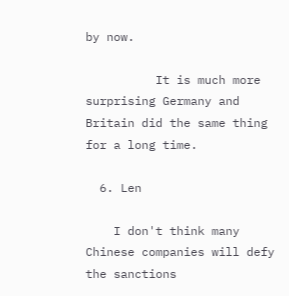by now.

          It is much more surprising Germany and Britain did the same thing for a long time.

  6. Len

    I don't think many Chinese companies will defy the sanctions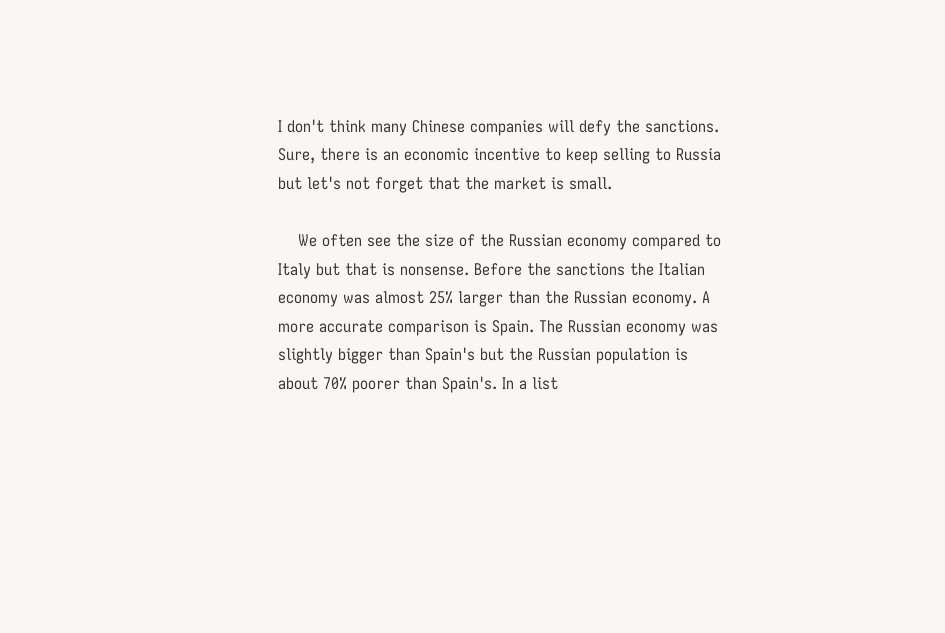I don't think many Chinese companies will defy the sanctions. Sure, there is an economic incentive to keep selling to Russia but let's not forget that the market is small.

    We often see the size of the Russian economy compared to Italy but that is nonsense. Before the sanctions the Italian economy was almost 25% larger than the Russian economy. A more accurate comparison is Spain. The Russian economy was slightly bigger than Spain's but the Russian population is about 70% poorer than Spain's. In a list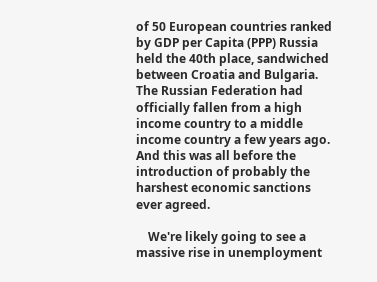of 50 European countries ranked by GDP per Capita (PPP) Russia held the 40th place, sandwiched between Croatia and Bulgaria. The Russian Federation had officially fallen from a high income country to a middle income country a few years ago. And this was all before the introduction of probably the harshest economic sanctions ever agreed.

    We're likely going to see a massive rise in unemployment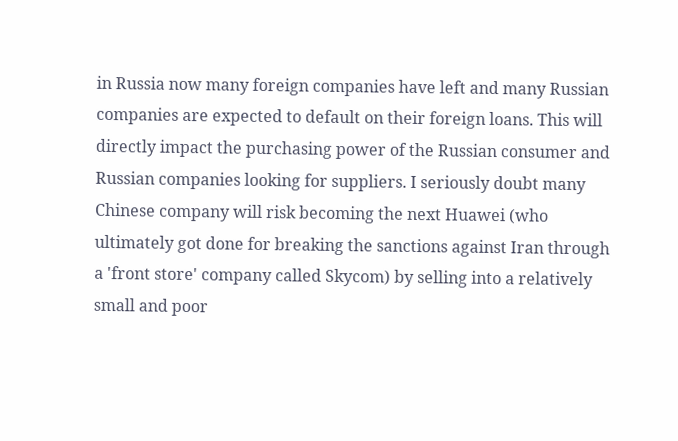in Russia now many foreign companies have left and many Russian companies are expected to default on their foreign loans. This will directly impact the purchasing power of the Russian consumer and Russian companies looking for suppliers. I seriously doubt many Chinese company will risk becoming the next Huawei (who ultimately got done for breaking the sanctions against Iran through a 'front store' company called Skycom) by selling into a relatively small and poor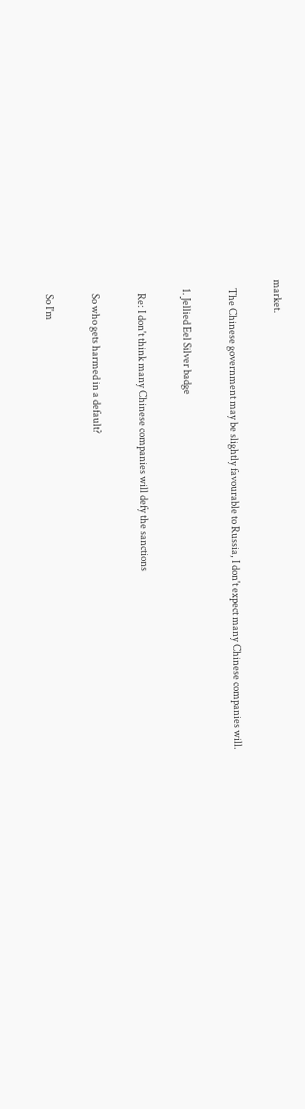market.

    The Chinese government may be slightly favourable to Russia, I don't expect many Chinese companies will.

    1. Jellied Eel Silver badge

      Re: I don't think many Chinese companies will defy the sanctions

      So who gets harmed in a default?

      So I'm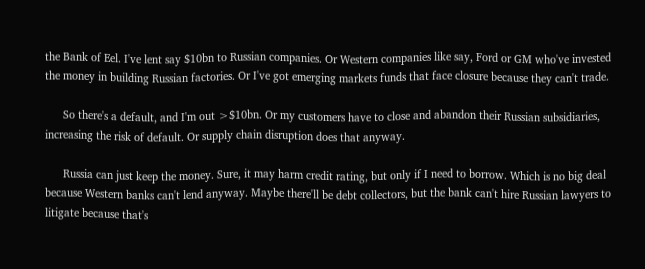the Bank of Eel. I've lent say $10bn to Russian companies. Or Western companies like say, Ford or GM who've invested the money in building Russian factories. Or I've got emerging markets funds that face closure because they can't trade.

      So there's a default, and I'm out >$10bn. Or my customers have to close and abandon their Russian subsidiaries, increasing the risk of default. Or supply chain disruption does that anyway.

      Russia can just keep the money. Sure, it may harm credit rating, but only if I need to borrow. Which is no big deal because Western banks can't lend anyway. Maybe there'll be debt collectors, but the bank can't hire Russian lawyers to litigate because that's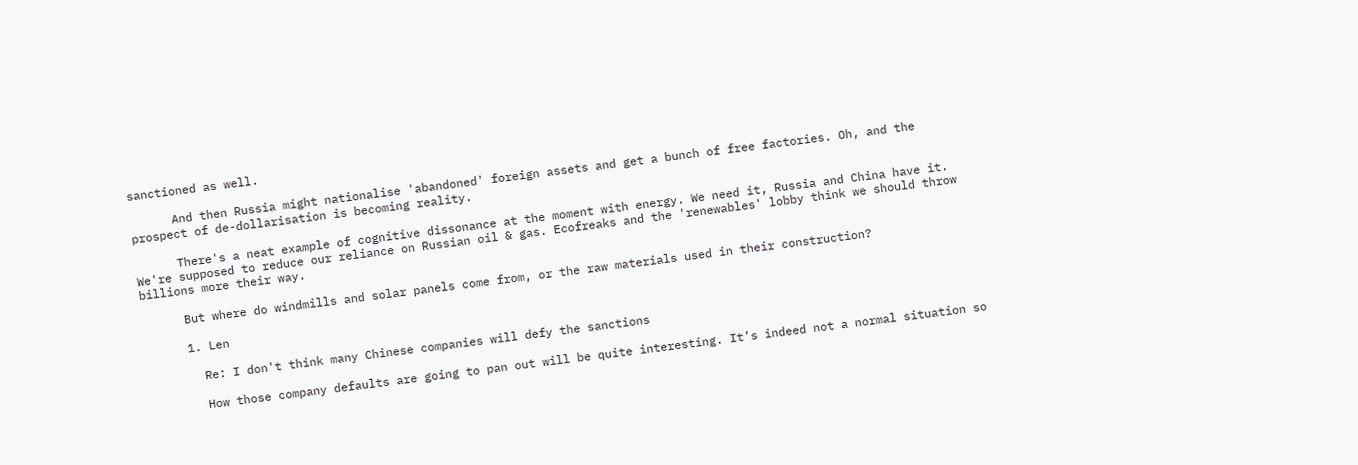sanctioned as well.

      And then Russia might nationalise 'abandoned' foreign assets and get a bunch of free factories. Oh, and the prospect of de-dollarisation is becoming reality.

      There's a neat example of cognitive dissonance at the moment with energy. We need it, Russia and China have it. We're supposed to reduce our reliance on Russian oil & gas. Ecofreaks and the 'renewables' lobby think we should throw billions more their way.

      But where do windmills and solar panels come from, or the raw materials used in their construction?

      1. Len

        Re: I don't think many Chinese companies will defy the sanctions

        How those company defaults are going to pan out will be quite interesting. It’s indeed not a normal situation so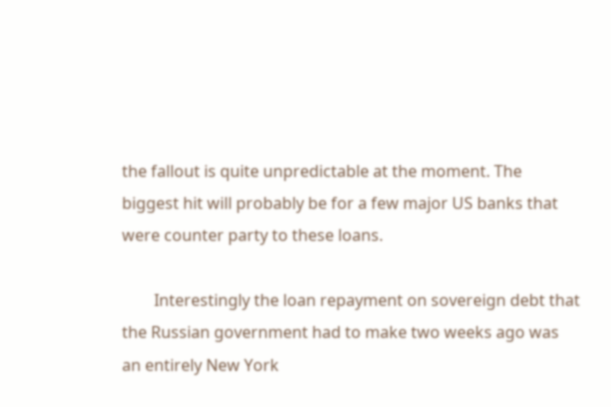the fallout is quite unpredictable at the moment. The biggest hit will probably be for a few major US banks that were counter party to these loans.

        Interestingly the loan repayment on sovereign debt that the Russian government had to make two weeks ago was an entirely New York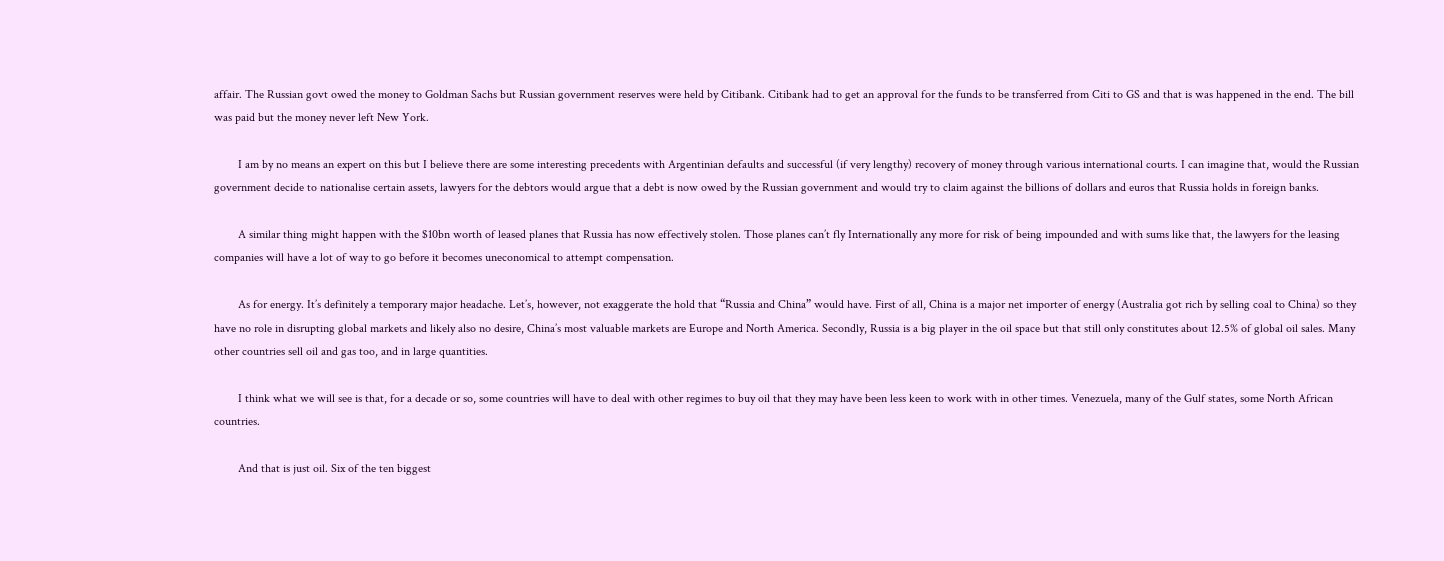affair. The Russian govt owed the money to Goldman Sachs but Russian government reserves were held by Citibank. Citibank had to get an approval for the funds to be transferred from Citi to GS and that is was happened in the end. The bill was paid but the money never left New York.

        I am by no means an expert on this but I believe there are some interesting precedents with Argentinian defaults and successful (if very lengthy) recovery of money through various international courts. I can imagine that, would the Russian government decide to nationalise certain assets, lawyers for the debtors would argue that a debt is now owed by the Russian government and would try to claim against the billions of dollars and euros that Russia holds in foreign banks.

        A similar thing might happen with the $10bn worth of leased planes that Russia has now effectively stolen. Those planes can’t fly Internationally any more for risk of being impounded and with sums like that, the lawyers for the leasing companies will have a lot of way to go before it becomes uneconomical to attempt compensation.

        As for energy. It’s definitely a temporary major headache. Let’s, however, not exaggerate the hold that “Russia and China” would have. First of all, China is a major net importer of energy (Australia got rich by selling coal to China) so they have no role in disrupting global markets and likely also no desire, China’s most valuable markets are Europe and North America. Secondly, Russia is a big player in the oil space but that still only constitutes about 12.5% of global oil sales. Many other countries sell oil and gas too, and in large quantities.

        I think what we will see is that, for a decade or so, some countries will have to deal with other regimes to buy oil that they may have been less keen to work with in other times. Venezuela, many of the Gulf states, some North African countries.

        And that is just oil. Six of the ten biggest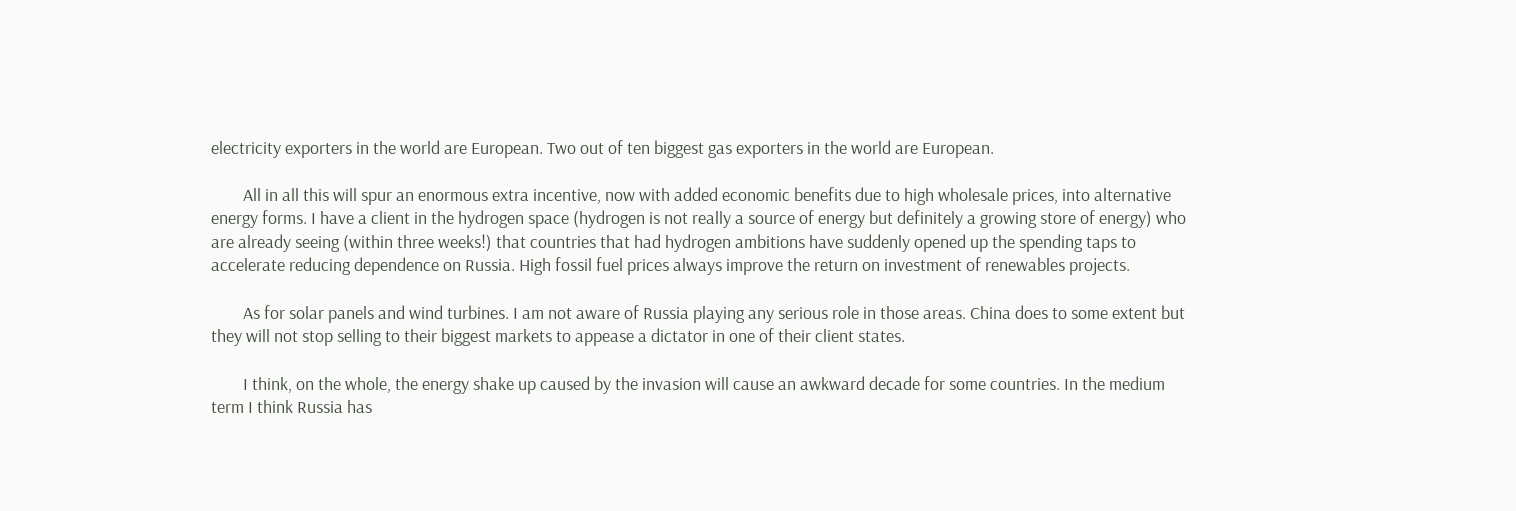electricity exporters in the world are European. Two out of ten biggest gas exporters in the world are European.

        All in all this will spur an enormous extra incentive, now with added economic benefits due to high wholesale prices, into alternative energy forms. I have a client in the hydrogen space (hydrogen is not really a source of energy but definitely a growing store of energy) who are already seeing (within three weeks!) that countries that had hydrogen ambitions have suddenly opened up the spending taps to accelerate reducing dependence on Russia. High fossil fuel prices always improve the return on investment of renewables projects.

        As for solar panels and wind turbines. I am not aware of Russia playing any serious role in those areas. China does to some extent but they will not stop selling to their biggest markets to appease a dictator in one of their client states.

        I think, on the whole, the energy shake up caused by the invasion will cause an awkward decade for some countries. In the medium term I think Russia has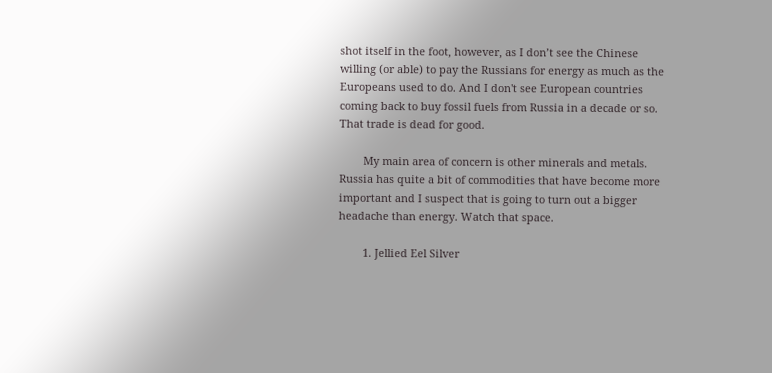shot itself in the foot, however, as I don’t see the Chinese willing (or able) to pay the Russians for energy as much as the Europeans used to do. And I don't see European countries coming back to buy fossil fuels from Russia in a decade or so. That trade is dead for good.

        My main area of concern is other minerals and metals. Russia has quite a bit of commodities that have become more important and I suspect that is going to turn out a bigger headache than energy. Watch that space.

        1. Jellied Eel Silver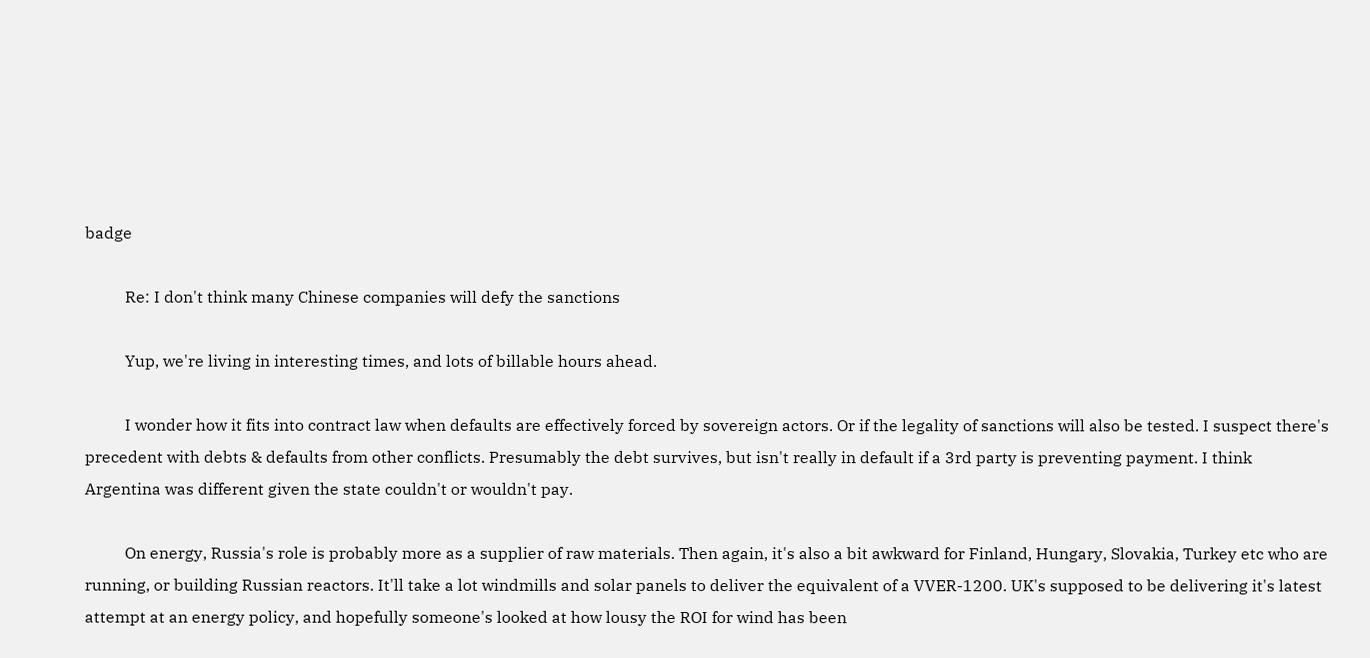badge

          Re: I don't think many Chinese companies will defy the sanctions

          Yup, we're living in interesting times, and lots of billable hours ahead.

          I wonder how it fits into contract law when defaults are effectively forced by sovereign actors. Or if the legality of sanctions will also be tested. I suspect there's precedent with debts & defaults from other conflicts. Presumably the debt survives, but isn't really in default if a 3rd party is preventing payment. I think Argentina was different given the state couldn't or wouldn't pay.

          On energy, Russia's role is probably more as a supplier of raw materials. Then again, it's also a bit awkward for Finland, Hungary, Slovakia, Turkey etc who are running, or building Russian reactors. It'll take a lot windmills and solar panels to deliver the equivalent of a VVER-1200. UK's supposed to be delivering it's latest attempt at an energy policy, and hopefully someone's looked at how lousy the ROI for wind has been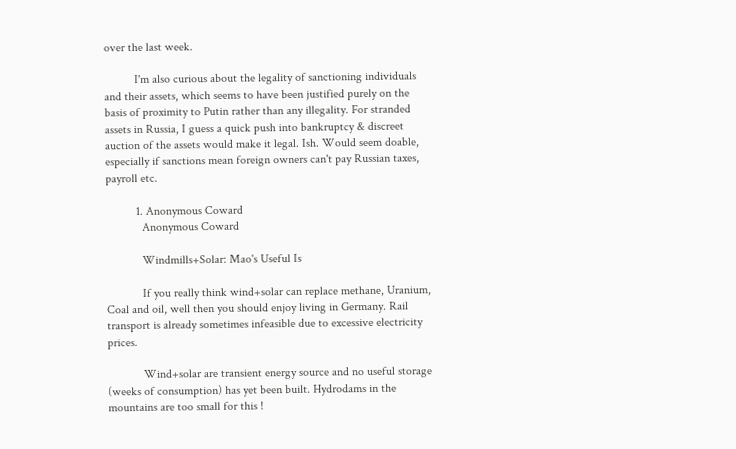over the last week.

          I'm also curious about the legality of sanctioning individuals and their assets, which seems to have been justified purely on the basis of proximity to Putin rather than any illegality. For stranded assets in Russia, I guess a quick push into bankruptcy & discreet auction of the assets would make it legal. Ish. Would seem doable, especially if sanctions mean foreign owners can't pay Russian taxes, payroll etc.

          1. Anonymous Coward
            Anonymous Coward

            Windmills+Solar: Mao's Useful Is

            If you really think wind+solar can replace methane, Uranium, Coal and oil, well then you should enjoy living in Germany. Rail transport is already sometimes infeasible due to excessive electricity prices.

            Wind+solar are transient energy source and no useful storage (weeks of consumption) has yet been built. Hydrodams in the mountains are too small for this !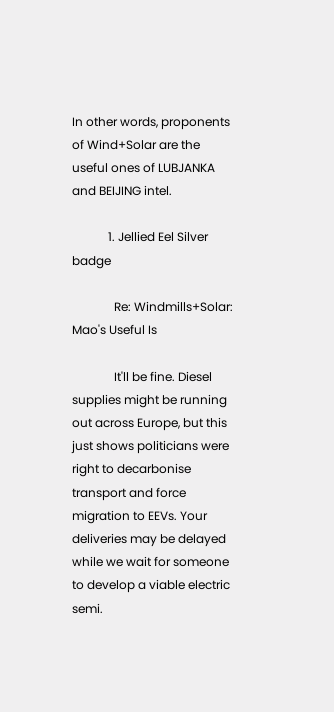In other words, proponents of Wind+Solar are the useful ones of LUBJANKA and BEIJING intel.

            1. Jellied Eel Silver badge

              Re: Windmills+Solar: Mao's Useful Is

              It'll be fine. Diesel supplies might be running out across Europe, but this just shows politicians were right to decarbonise transport and force migration to EEVs. Your deliveries may be delayed while we wait for someone to develop a viable electric semi.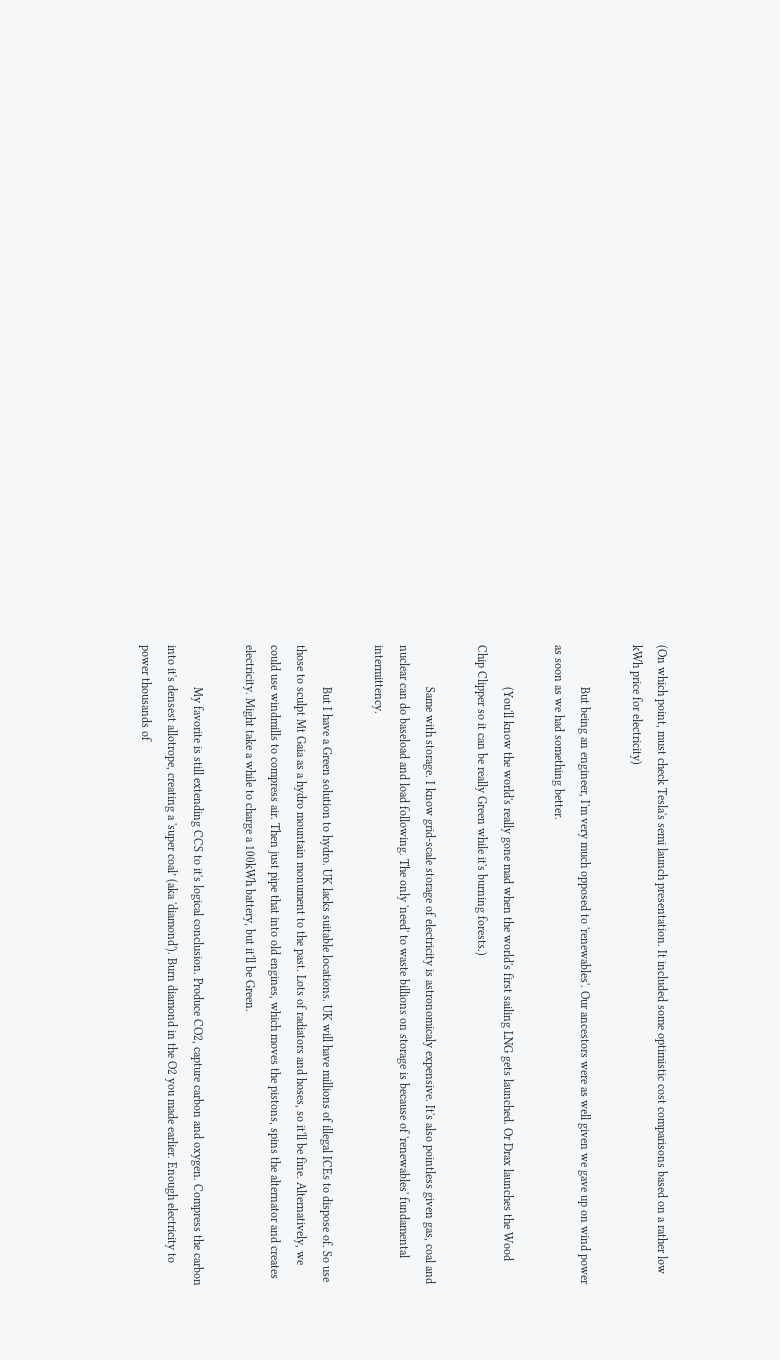(On which point, must check Tesla's semi launch presentation. It included some optimistic cost comparisons based on a rather low kWh price for electricity)

              But being an engineer, I'm very much opposed to 'renewables'. Our ancestors were as well given we gave up on wind power as soon as we had something better.

              (You'll know the world's really gone mad when the world's first sailing LNG gets launched. Or Drax launches the Wood Chip Clipper so it can be really Green while it's burning forests.)

              Same with storage. I know grid-scale storage of electricity is astronomicaly expensive. It's also pointless given gas, coal and nuclear can do baseload and load following. The only 'need' to waste billions on storage is because of 'renewables' fundamental intermittency.

              But I have a Green solution to hydro. UK lacks suitable locations. UK will have millions of illegal ICEs to dispose of. So use those to sculpt Mt Gaia as a hydro mountain monument to the past. Lots of radiators and hoses, so it'll be fine. Alternatively, we could use windmills to compress air. Then just pipe that into old engines, which moves the pistons, spins the alternator and creates electricity. Might take a while to charge a 100kWh battery, but it'll be Green.

              My favorite is still extending CCS to it's logical conclusion. Produce CO2, capture carbon and oxygen. Compress the carbon into it's densest allotrope, creating a 'super coal’ (aka 'diamond'). Burn diamond in the O2 you made earlier. Enough electricity to power thousands of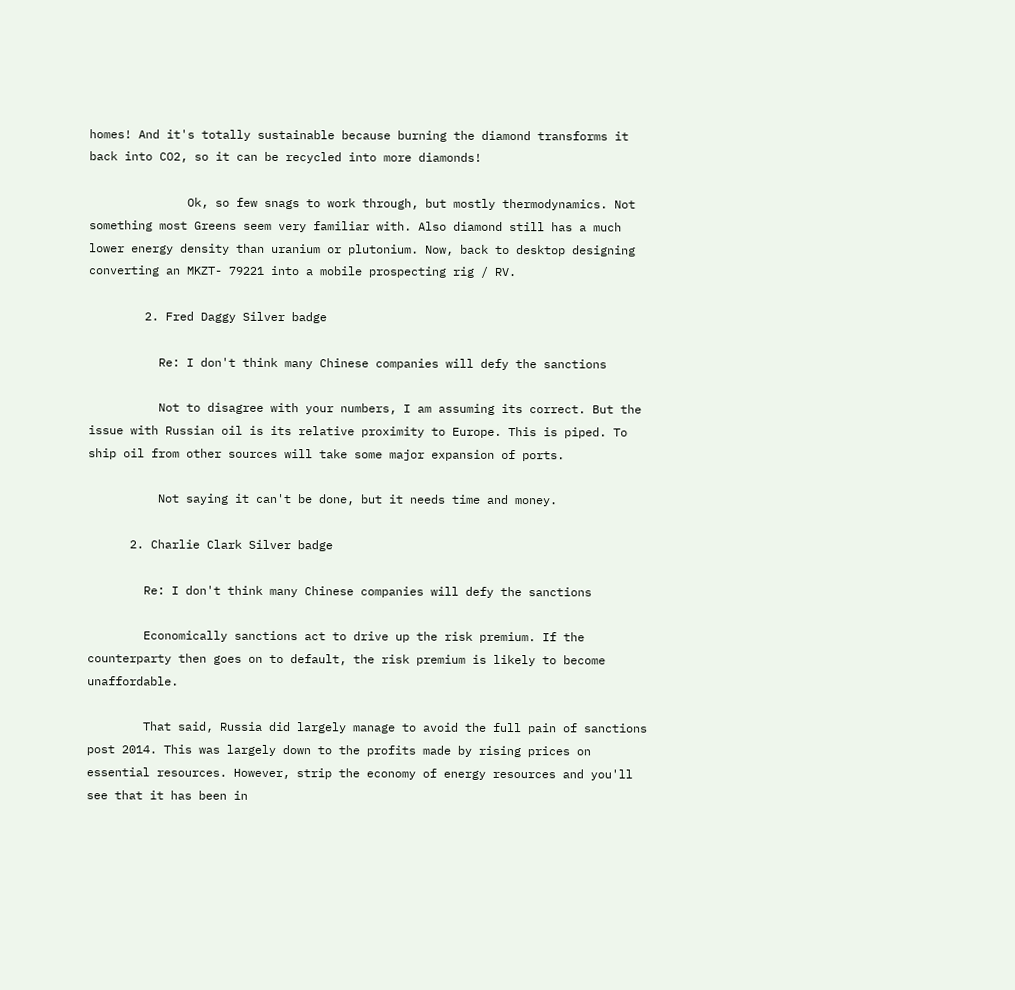homes! And it's totally sustainable because burning the diamond transforms it back into CO2, so it can be recycled into more diamonds!

              Ok, so few snags to work through, but mostly thermodynamics. Not something most Greens seem very familiar with. Also diamond still has a much lower energy density than uranium or plutonium. Now, back to desktop designing converting an MKZT- 79221 into a mobile prospecting rig / RV.

        2. Fred Daggy Silver badge

          Re: I don't think many Chinese companies will defy the sanctions

          Not to disagree with your numbers, I am assuming its correct. But the issue with Russian oil is its relative proximity to Europe. This is piped. To ship oil from other sources will take some major expansion of ports.

          Not saying it can't be done, but it needs time and money.

      2. Charlie Clark Silver badge

        Re: I don't think many Chinese companies will defy the sanctions

        Economically sanctions act to drive up the risk premium. If the counterparty then goes on to default, the risk premium is likely to become unaffordable.

        That said, Russia did largely manage to avoid the full pain of sanctions post 2014. This was largely down to the profits made by rising prices on essential resources. However, strip the economy of energy resources and you'll see that it has been in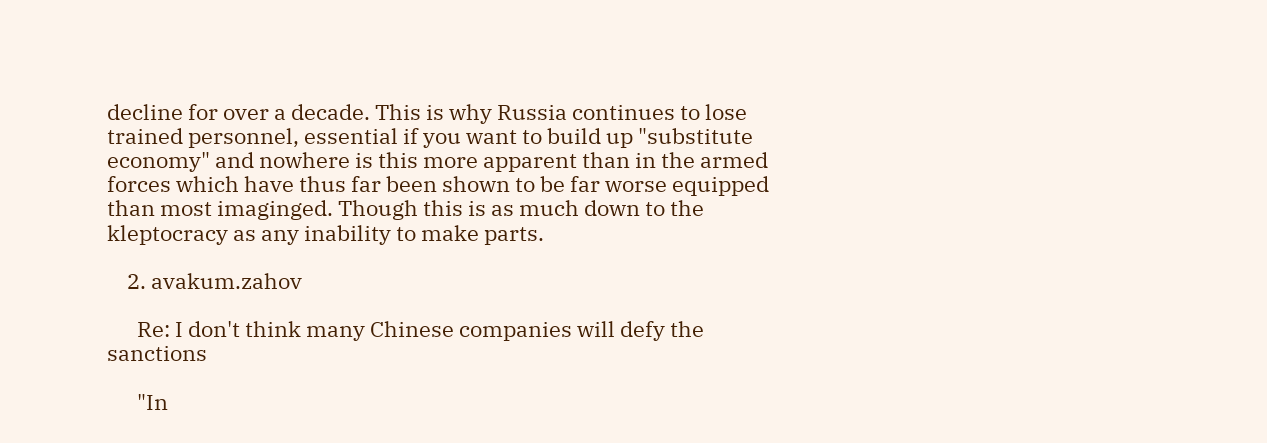decline for over a decade. This is why Russia continues to lose trained personnel, essential if you want to build up "substitute economy" and nowhere is this more apparent than in the armed forces which have thus far been shown to be far worse equipped than most imaginged. Though this is as much down to the kleptocracy as any inability to make parts.

    2. avakum.zahov

      Re: I don't think many Chinese companies will defy the sanctions

      "In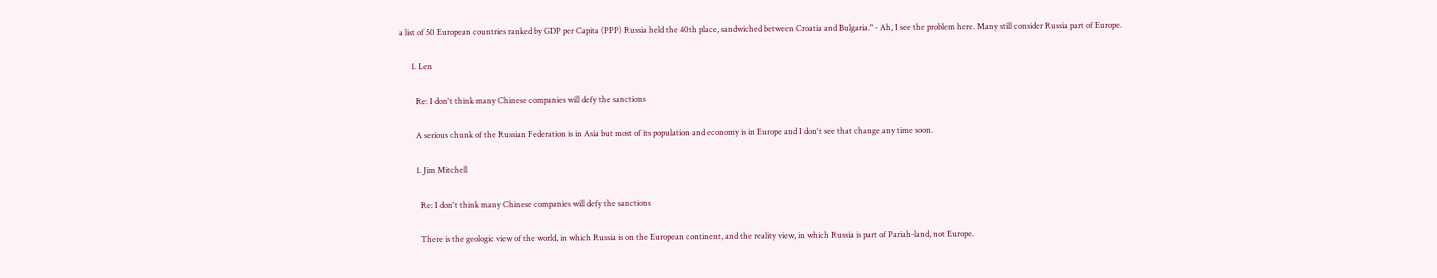a list of 50 European countries ranked by GDP per Capita (PPP) Russia held the 40th place, sandwiched between Croatia and Bulgaria." - Ah, I see the problem here. Many still consider Russia part of Europe.

      1. Len

        Re: I don't think many Chinese companies will defy the sanctions

        A serious chunk of the Russian Federation is in Asia but most of its population and economy is in Europe and I don't see that change any time soon.

        1. Jim Mitchell

          Re: I don't think many Chinese companies will defy the sanctions

          There is the geologic view of the world, in which Russia is on the European continent, and the reality view, in which Russia is part of Pariah-land, not Europe.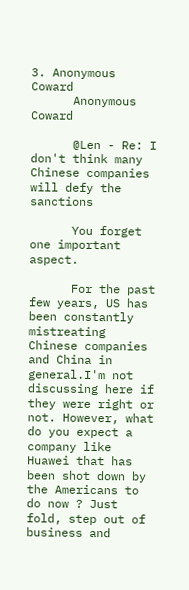3. Anonymous Coward
      Anonymous Coward

      @Len - Re: I don't think many Chinese companies will defy the sanctions

      You forget one important aspect.

      For the past few years, US has been constantly mistreating Chinese companies and China in general.I'm not discussing here if they were right or not. However, what do you expect a company like Huawei that has been shot down by the Americans to do now ? Just fold, step out of business and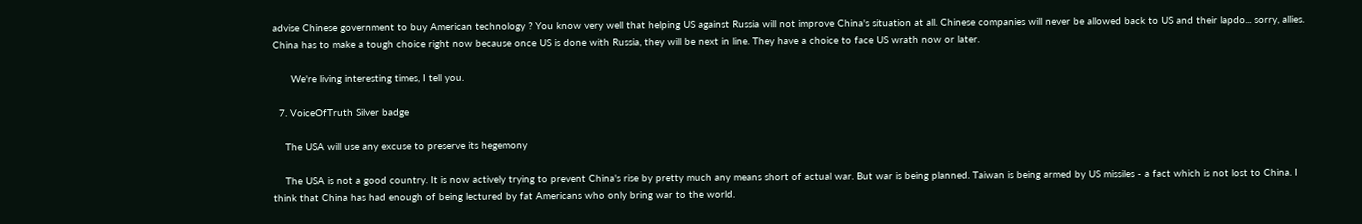advise Chinese government to buy American technology ? You know very well that helping US against Russia will not improve China's situation at all. Chinese companies will never be allowed back to US and their lapdo... sorry, allies. China has to make a tough choice right now because once US is done with Russia, they will be next in line. They have a choice to face US wrath now or later.

      We're living interesting times, I tell you.

  7. VoiceOfTruth Silver badge

    The USA will use any excuse to preserve its hegemony

    The USA is not a good country. It is now actively trying to prevent China's rise by pretty much any means short of actual war. But war is being planned. Taiwan is being armed by US missiles - a fact which is not lost to China. I think that China has had enough of being lectured by fat Americans who only bring war to the world.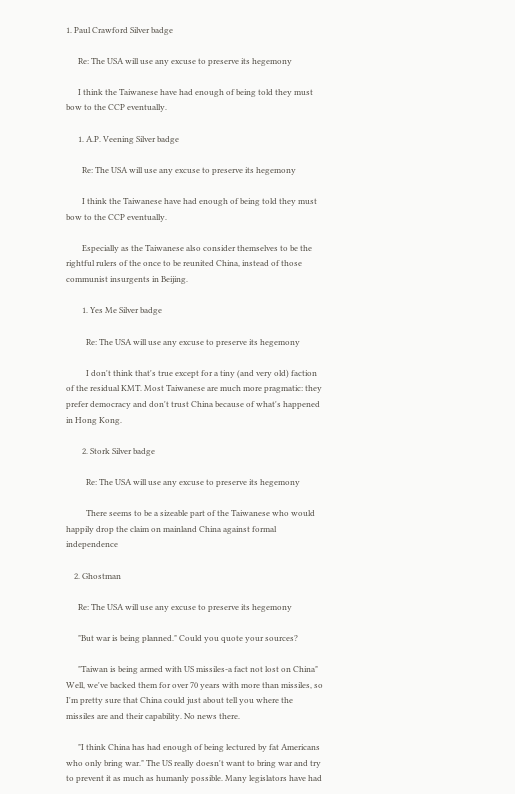1. Paul Crawford Silver badge

      Re: The USA will use any excuse to preserve its hegemony

      I think the Taiwanese have had enough of being told they must bow to the CCP eventually.

      1. A.P. Veening Silver badge

        Re: The USA will use any excuse to preserve its hegemony

        I think the Taiwanese have had enough of being told they must bow to the CCP eventually.

        Especially as the Taiwanese also consider themselves to be the rightful rulers of the once to be reunited China, instead of those communist insurgents in Beijing.

        1. Yes Me Silver badge

          Re: The USA will use any excuse to preserve its hegemony

          I don't think that's true except for a tiny (and very old) faction of the residual KMT. Most Taiwanese are much more pragmatic: they prefer democracy and don't trust China because of what's happened in Hong Kong.

        2. Stork Silver badge

          Re: The USA will use any excuse to preserve its hegemony

          There seems to be a sizeable part of the Taiwanese who would happily drop the claim on mainland China against formal independence

    2. Ghostman

      Re: The USA will use any excuse to preserve its hegemony

      "But war is being planned." Could you quote your sources?

      "Taiwan is being armed with US missiles-a fact not lost on China" Well, we've backed them for over 70 years with more than missiles, so I'm pretty sure that China could just about tell you where the missiles are and their capability. No news there.

      "I think China has had enough of being lectured by fat Americans who only bring war." The US really doesn't want to bring war and try to prevent it as much as humanly possible. Many legislators have had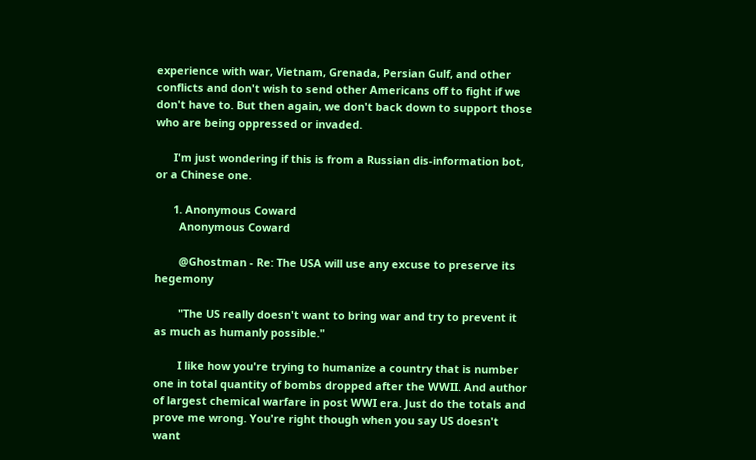experience with war, Vietnam, Grenada, Persian Gulf, and other conflicts and don't wish to send other Americans off to fight if we don't have to. But then again, we don't back down to support those who are being oppressed or invaded.

      I'm just wondering if this is from a Russian dis-information bot, or a Chinese one.

      1. Anonymous Coward
        Anonymous Coward

        @Ghostman - Re: The USA will use any excuse to preserve its hegemony

        "The US really doesn't want to bring war and try to prevent it as much as humanly possible."

        I like how you're trying to humanize a country that is number one in total quantity of bombs dropped after the WWII. And author of largest chemical warfare in post WWI era. Just do the totals and prove me wrong. You're right though when you say US doesn't want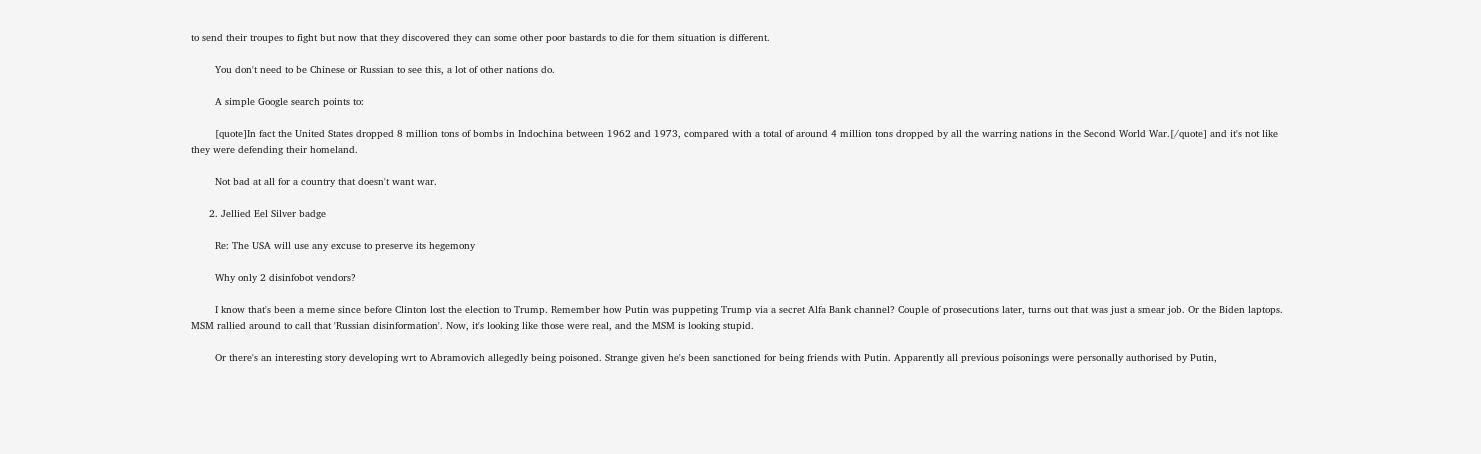to send their troupes to fight but now that they discovered they can some other poor bastards to die for them situation is different.

        You don't need to be Chinese or Russian to see this, a lot of other nations do.

        A simple Google search points to:

        [quote]In fact the United States dropped 8 million tons of bombs in Indochina between 1962 and 1973, compared with a total of around 4 million tons dropped by all the warring nations in the Second World War.[/quote] and it's not like they were defending their homeland.

        Not bad at all for a country that doesn't want war.

      2. Jellied Eel Silver badge

        Re: The USA will use any excuse to preserve its hegemony

        Why only 2 disinfobot vendors?

        I know that's been a meme since before Clinton lost the election to Trump. Remember how Putin was puppeting Trump via a secret Alfa Bank channel? Couple of prosecutions later, turns out that was just a smear job. Or the Biden laptops. MSM rallied around to call that 'Russian disinformation'. Now, it's looking like those were real, and the MSM is looking stupid.

        Or there's an interesting story developing wrt to Abramovich allegedly being poisoned. Strange given he's been sanctioned for being friends with Putin. Apparently all previous poisonings were personally authorised by Putin,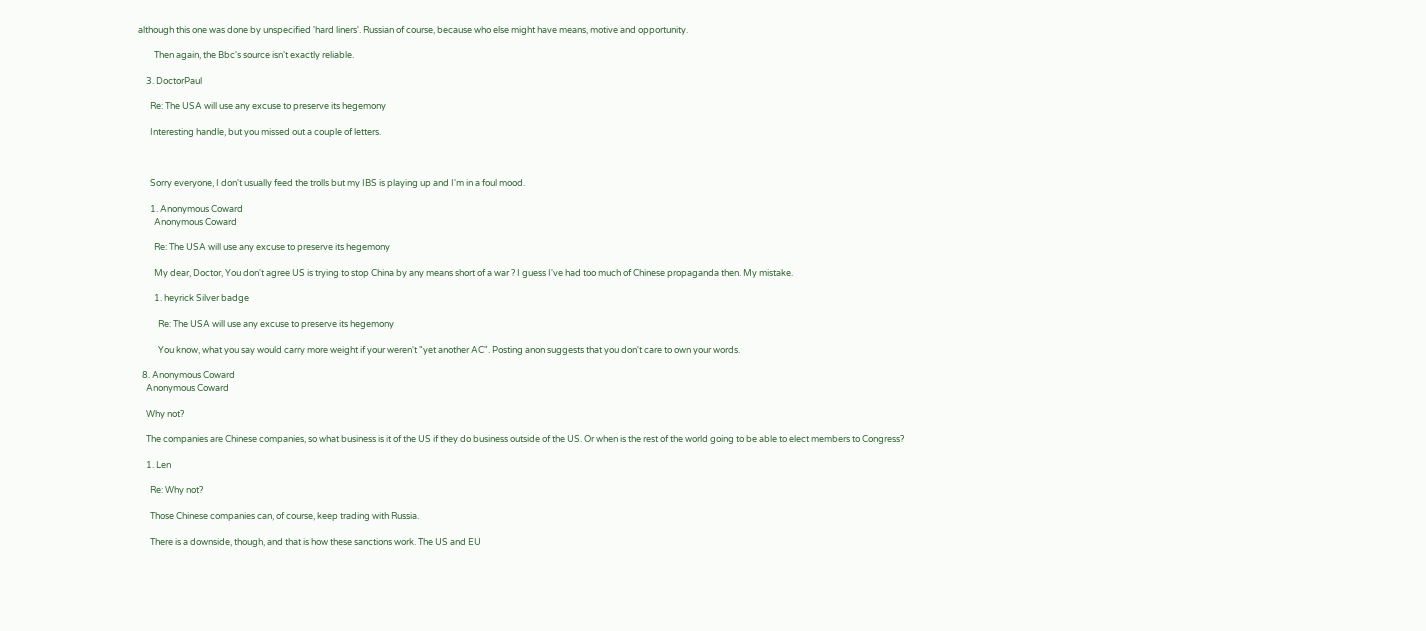although this one was done by unspecified 'hard liners'. Russian of course, because who else might have means, motive and opportunity.

        Then again, the Bbc's source isn't exactly reliable.

    3. DoctorPaul

      Re: The USA will use any excuse to preserve its hegemony

      Interesting handle, but you missed out a couple of letters.



      Sorry everyone, I don't usually feed the trolls but my IBS is playing up and I'm in a foul mood.

      1. Anonymous Coward
        Anonymous Coward

        Re: The USA will use any excuse to preserve its hegemony

        My dear, Doctor, You don't agree US is trying to stop China by any means short of a war ? I guess I've had too much of Chinese propaganda then. My mistake.

        1. heyrick Silver badge

          Re: The USA will use any excuse to preserve its hegemony

          You know, what you say would carry more weight if your weren't "yet another AC". Posting anon suggests that you don't care to own your words.

  8. Anonymous Coward
    Anonymous Coward

    Why not?

    The companies are Chinese companies, so what business is it of the US if they do business outside of the US. Or when is the rest of the world going to be able to elect members to Congress?

    1. Len

      Re: Why not?

      Those Chinese companies can, of course, keep trading with Russia.

      There is a downside, though, and that is how these sanctions work. The US and EU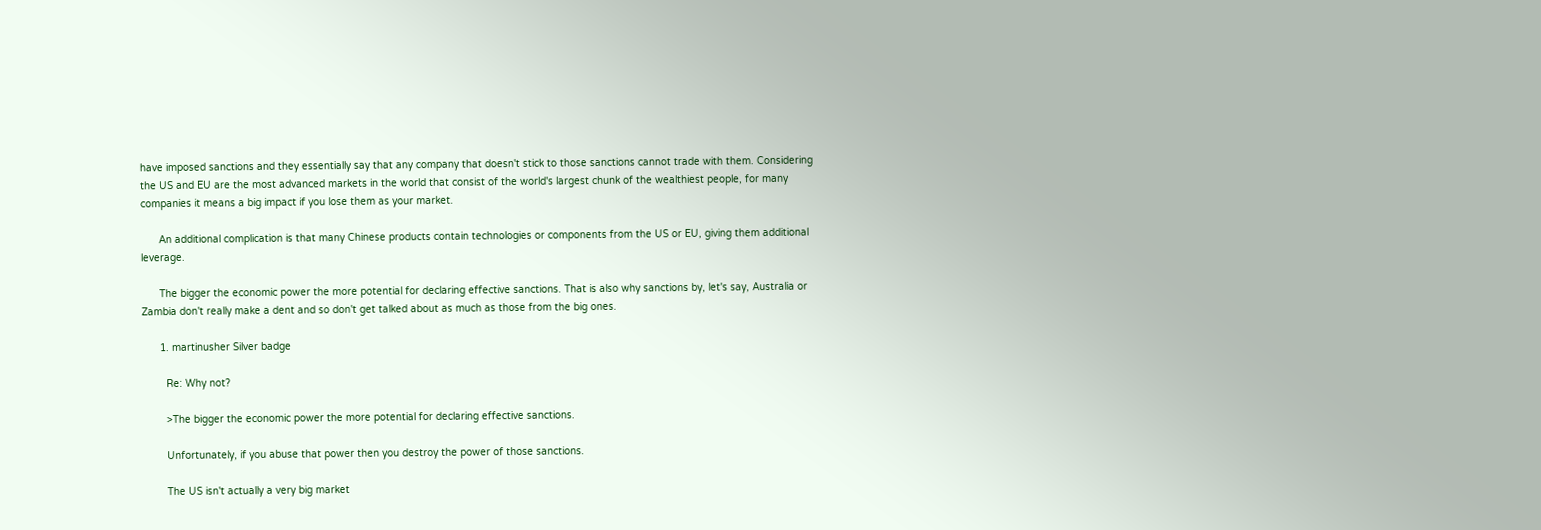have imposed sanctions and they essentially say that any company that doesn't stick to those sanctions cannot trade with them. Considering the US and EU are the most advanced markets in the world that consist of the world's largest chunk of the wealthiest people, for many companies it means a big impact if you lose them as your market.

      An additional complication is that many Chinese products contain technologies or components from the US or EU, giving them additional leverage.

      The bigger the economic power the more potential for declaring effective sanctions. That is also why sanctions by, let's say, Australia or Zambia don't really make a dent and so don't get talked about as much as those from the big ones.

      1. martinusher Silver badge

        Re: Why not?

        >The bigger the economic power the more potential for declaring effective sanctions.

        Unfortunately, if you abuse that power then you destroy the power of those sanctions.

        The US isn't actually a very big market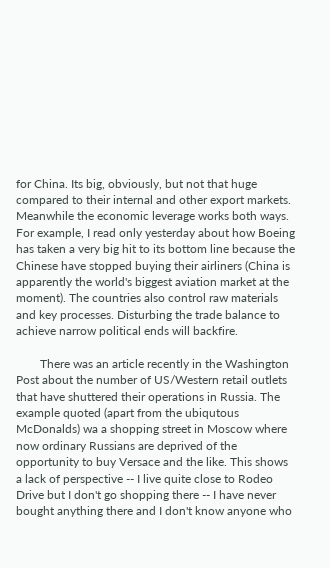for China. Its big, obviously, but not that huge compared to their internal and other export markets. Meanwhile the economic leverage works both ways. For example, I read only yesterday about how Boeing has taken a very big hit to its bottom line because the Chinese have stopped buying their airliners (China is apparently the world's biggest aviation market at the moment). The countries also control raw materials and key processes. Disturbing the trade balance to achieve narrow political ends will backfire.

        There was an article recently in the Washington Post about the number of US/Western retail outlets that have shuttered their operations in Russia. The example quoted (apart from the ubiqutous McDonalds) wa a shopping street in Moscow where now ordinary Russians are deprived of the opportunity to buy Versace and the like. This shows a lack of perspective -- I live quite close to Rodeo Drive but I don't go shopping there -- I have never bought anything there and I don't know anyone who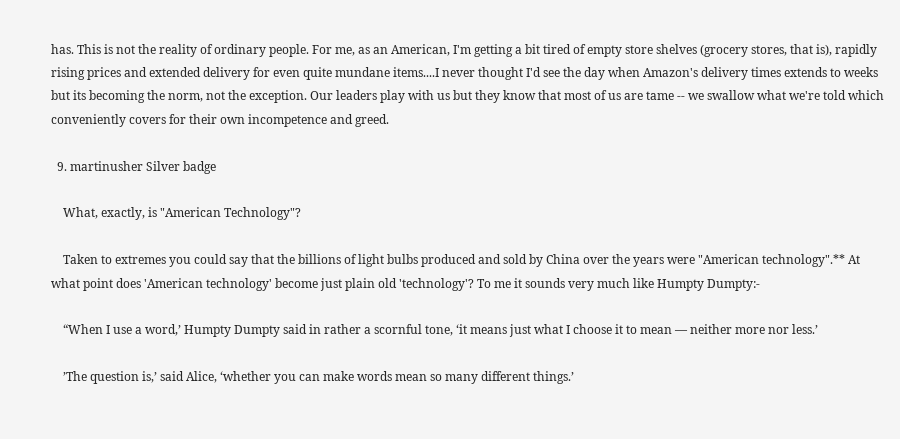has. This is not the reality of ordinary people. For me, as an American, I'm getting a bit tired of empty store shelves (grocery stores, that is), rapidly rising prices and extended delivery for even quite mundane items....I never thought I'd see the day when Amazon's delivery times extends to weeks but its becoming the norm, not the exception. Our leaders play with us but they know that most of us are tame -- we swallow what we're told which conveniently covers for their own incompetence and greed.

  9. martinusher Silver badge

    What, exactly, is "American Technology"?

    Taken to extremes you could say that the billions of light bulbs produced and sold by China over the years were "American technology".** At what point does 'American technology' become just plain old 'technology'? To me it sounds very much like Humpty Dumpty:-

    “When I use a word,’ Humpty Dumpty said in rather a scornful tone, ‘it means just what I choose it to mean — neither more nor less.’

    ’The question is,’ said Alice, ‘whether you can make words mean so many different things.’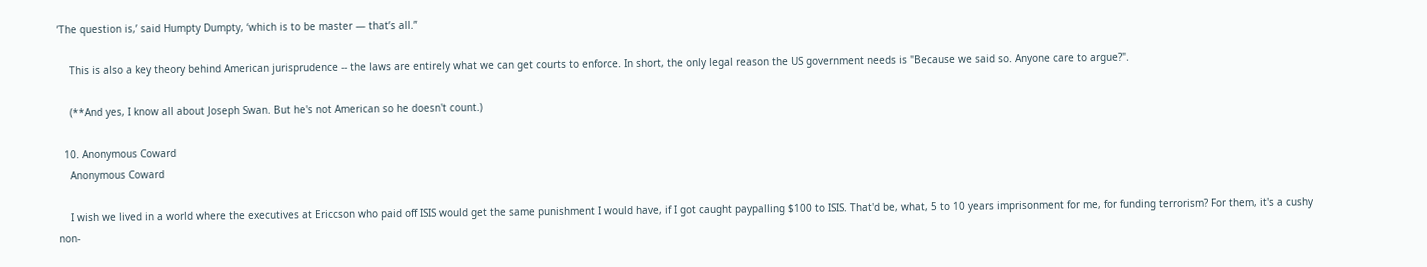’The question is,’ said Humpty Dumpty, ‘which is to be master — that’s all.”

    This is also a key theory behind American jurisprudence -- the laws are entirely what we can get courts to enforce. In short, the only legal reason the US government needs is "Because we said so. Anyone care to argue?".

    (**And yes, I know all about Joseph Swan. But he's not American so he doesn't count.)

  10. Anonymous Coward
    Anonymous Coward

    I wish we lived in a world where the executives at Ericcson who paid off ISIS would get the same punishment I would have, if I got caught paypalling $100 to ISIS. That'd be, what, 5 to 10 years imprisonment for me, for funding terrorism? For them, it's a cushy non-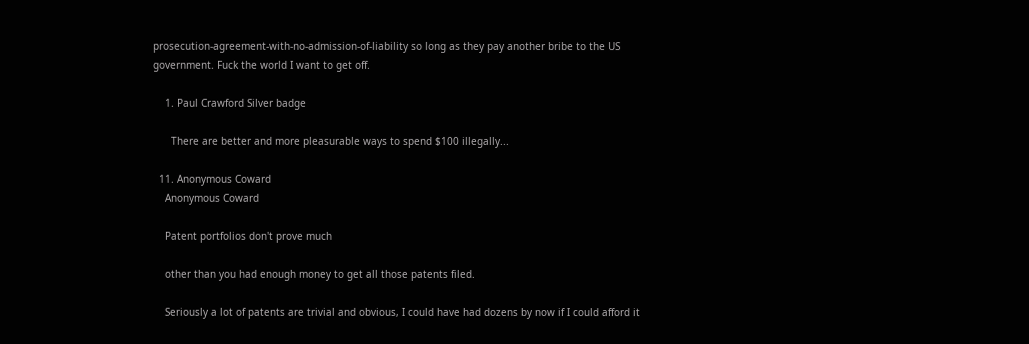prosecution-agreement-with-no-admission-of-liability so long as they pay another bribe to the US government. Fuck the world I want to get off.

    1. Paul Crawford Silver badge

      There are better and more pleasurable ways to spend $100 illegally...

  11. Anonymous Coward
    Anonymous Coward

    Patent portfolios don't prove much

    other than you had enough money to get all those patents filed.

    Seriously a lot of patents are trivial and obvious, I could have had dozens by now if I could afford it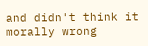and didn't think it morally wrong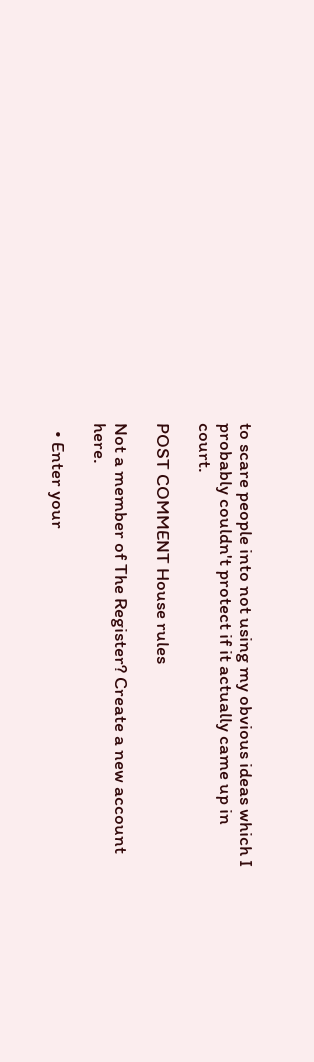to scare people into not using my obvious ideas which I probably couldn't protect if it actually came up in court.

POST COMMENT House rules

Not a member of The Register? Create a new account here.

  • Enter your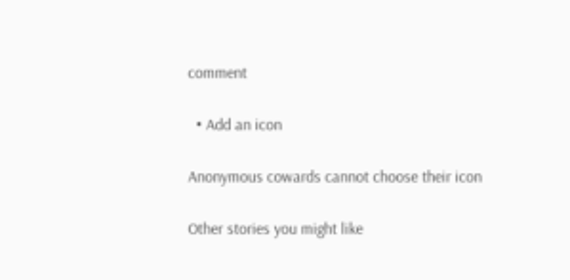comment

  • Add an icon

Anonymous cowards cannot choose their icon

Other stories you might like